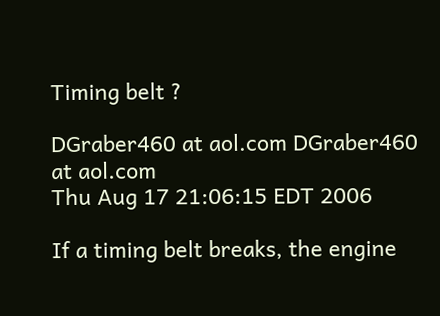Timing belt ?

DGraber460 at aol.com DGraber460 at aol.com
Thu Aug 17 21:06:15 EDT 2006

If a timing belt breaks, the engine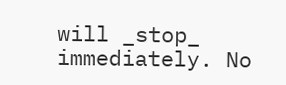will _stop_ immediately. No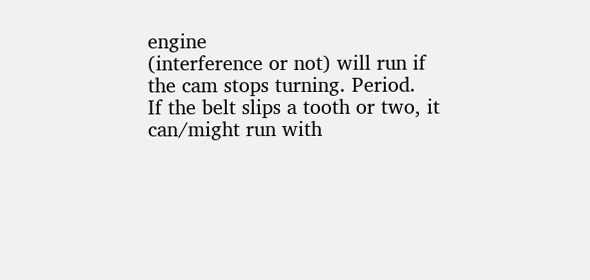engine
(interference or not) will run if the cam stops turning. Period.
If the belt slips a tooth or two, it can/might run with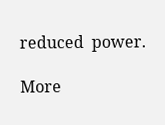reduced  power.

More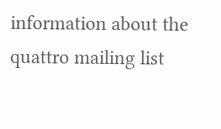information about the quattro mailing list